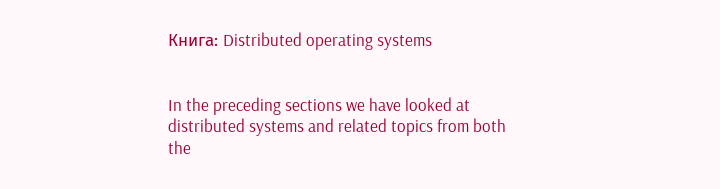Книга: Distributed operating systems


In the preceding sections we have looked at distributed systems and related topics from both the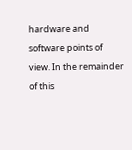hardware and software points of view. In the remainder of this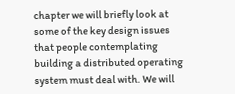chapter we will briefly look at some of the key design issues that people contemplating building a distributed operating system must deal with. We will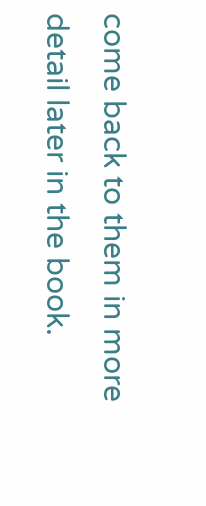come back to them in more detail later in the book.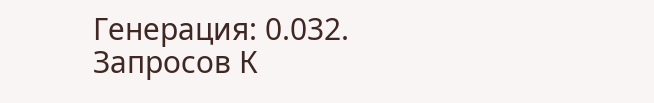Генерация: 0.032. Запросов К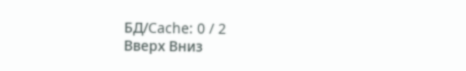БД/Cache: 0 / 2
Вверх Вниз